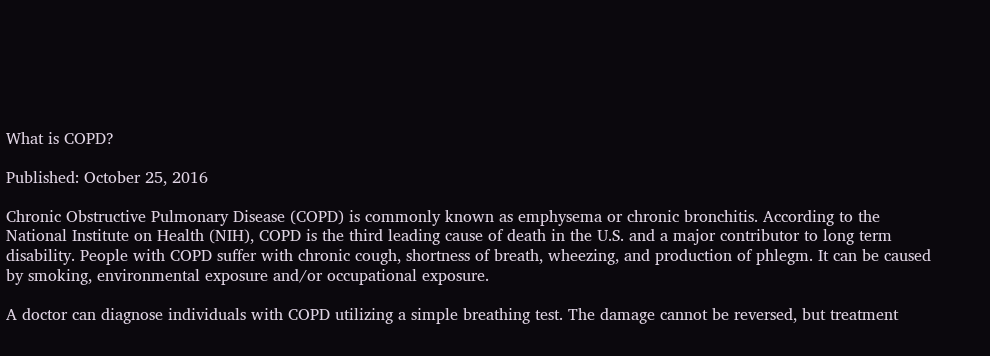What is COPD?

Published: October 25, 2016

Chronic Obstructive Pulmonary Disease (COPD) is commonly known as emphysema or chronic bronchitis. According to the National Institute on Health (NIH), COPD is the third leading cause of death in the U.S. and a major contributor to long term disability. People with COPD suffer with chronic cough, shortness of breath, wheezing, and production of phlegm. It can be caused by smoking, environmental exposure and/or occupational exposure.

A doctor can diagnose individuals with COPD utilizing a simple breathing test. The damage cannot be reversed, but treatment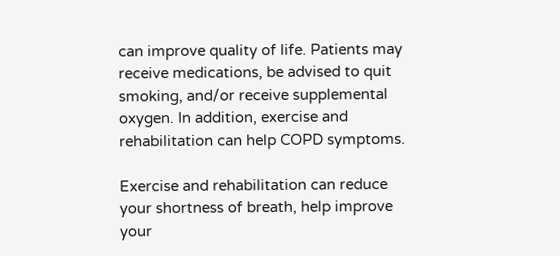can improve quality of life. Patients may receive medications, be advised to quit smoking, and/or receive supplemental oxygen. In addition, exercise and rehabilitation can help COPD symptoms.

Exercise and rehabilitation can reduce your shortness of breath, help improve your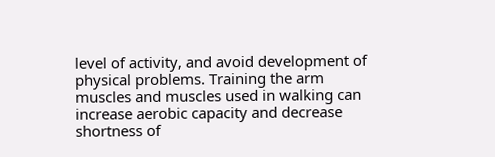level of activity, and avoid development of physical problems. Training the arm muscles and muscles used in walking can increase aerobic capacity and decrease shortness of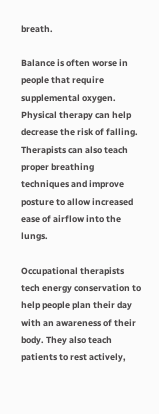breath.

Balance is often worse in people that require supplemental oxygen. Physical therapy can help decrease the risk of falling. Therapists can also teach proper breathing techniques and improve posture to allow increased ease of airflow into the lungs.

Occupational therapists tech energy conservation to help people plan their day with an awareness of their body. They also teach patients to rest actively,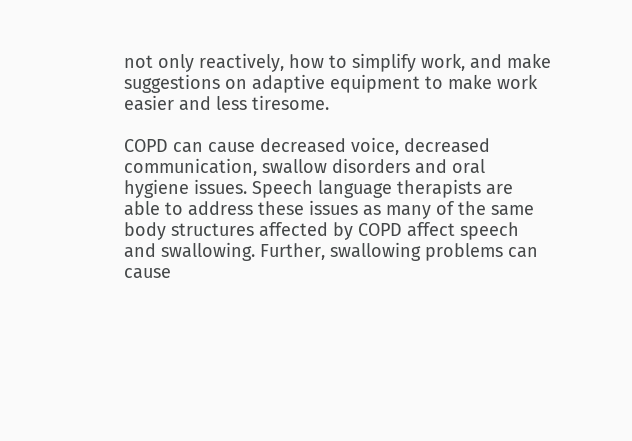not only reactively, how to simplify work, and make suggestions on adaptive equipment to make work easier and less tiresome.

COPD can cause decreased voice, decreased communication, swallow disorders and oral hygiene issues. Speech language therapists are able to address these issues as many of the same body structures affected by COPD affect speech and swallowing. Further, swallowing problems can cause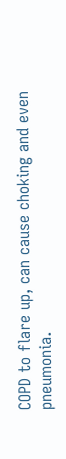COPD to flare up, can cause choking and even pneumonia.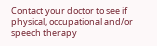Contact your doctor to see if physical, occupational and/or speech therapy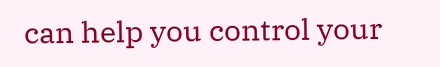can help you control your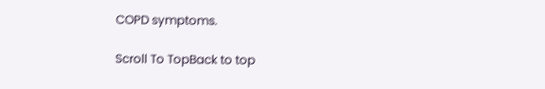COPD symptoms.

Scroll To TopBack to top